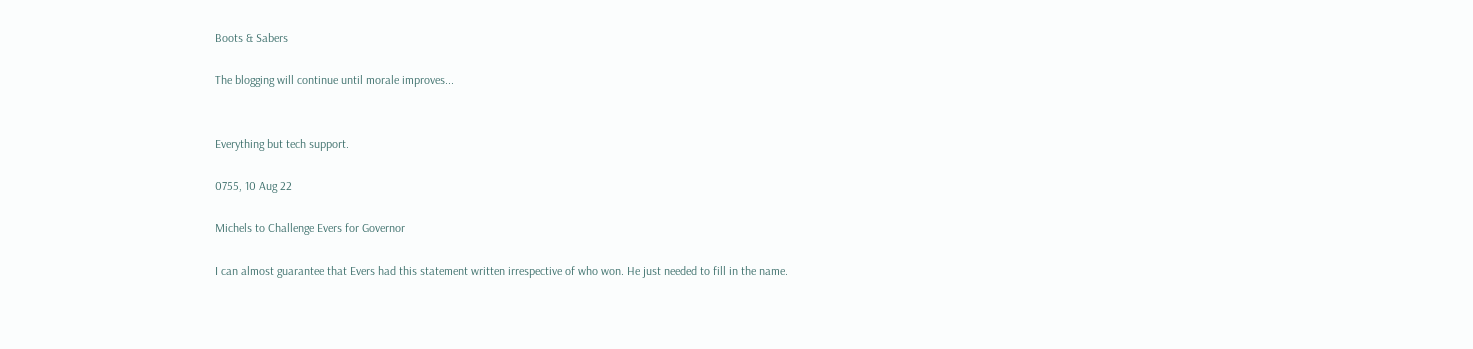Boots & Sabers

The blogging will continue until morale improves...


Everything but tech support.

0755, 10 Aug 22

Michels to Challenge Evers for Governor

I can almost guarantee that Evers had this statement written irrespective of who won. He just needed to fill in the name.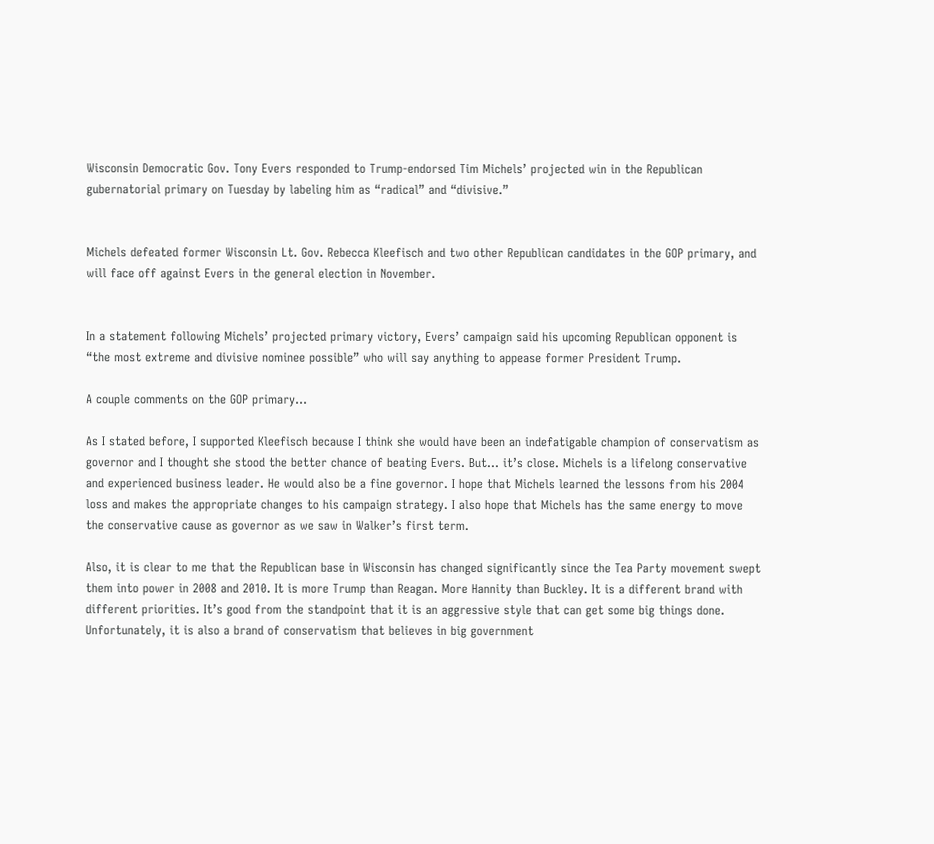Wisconsin Democratic Gov. Tony Evers responded to Trump-endorsed Tim Michels’ projected win in the Republican gubernatorial primary on Tuesday by labeling him as “radical” and “divisive.”


Michels defeated former Wisconsin Lt. Gov. Rebecca Kleefisch and two other Republican candidates in the GOP primary, and will face off against Evers in the general election in November.


In a statement following Michels’ projected primary victory, Evers’ campaign said his upcoming Republican opponent is “the most extreme and divisive nominee possible” who will say anything to appease former President Trump.

A couple comments on the GOP primary…

As I stated before, I supported Kleefisch because I think she would have been an indefatigable champion of conservatism as governor and I thought she stood the better chance of beating Evers. But… it’s close. Michels is a lifelong conservative and experienced business leader. He would also be a fine governor. I hope that Michels learned the lessons from his 2004 loss and makes the appropriate changes to his campaign strategy. I also hope that Michels has the same energy to move the conservative cause as governor as we saw in Walker’s first term.

Also, it is clear to me that the Republican base in Wisconsin has changed significantly since the Tea Party movement swept them into power in 2008 and 2010. It is more Trump than Reagan. More Hannity than Buckley. It is a different brand with different priorities. It’s good from the standpoint that it is an aggressive style that can get some big things done. Unfortunately, it is also a brand of conservatism that believes in big government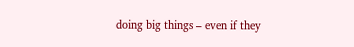doing big things – even if they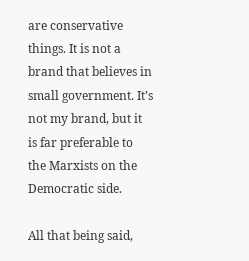are conservative things. It is not a brand that believes in small government. It’s not my brand, but it is far preferable to the Marxists on the Democratic side.

All that being said,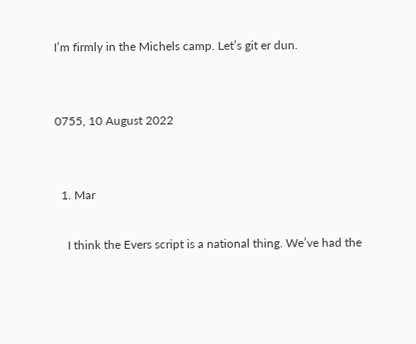I’m firmly in the Michels camp. Let’s git er dun.


0755, 10 August 2022


  1. Mar

    I think the Evers script is a national thing. We’ve had the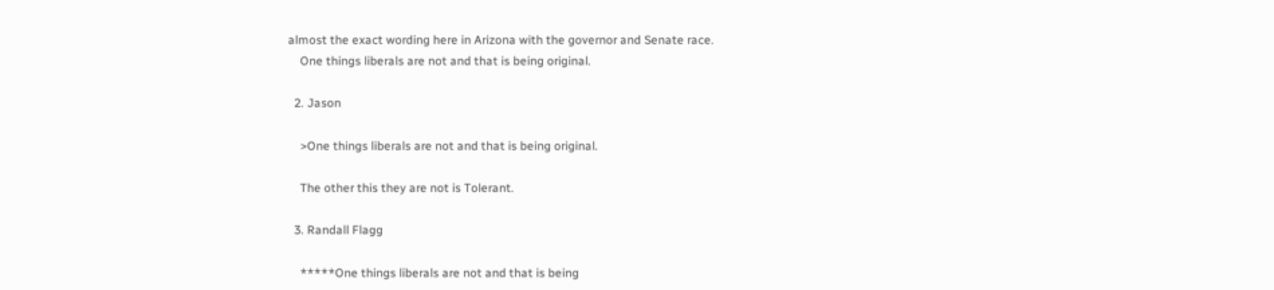almost the exact wording here in Arizona with the governor and Senate race.
    One things liberals are not and that is being original.

  2. Jason

    >One things liberals are not and that is being original.

    The other this they are not is Tolerant.

  3. Randall Flagg

    *****One things liberals are not and that is being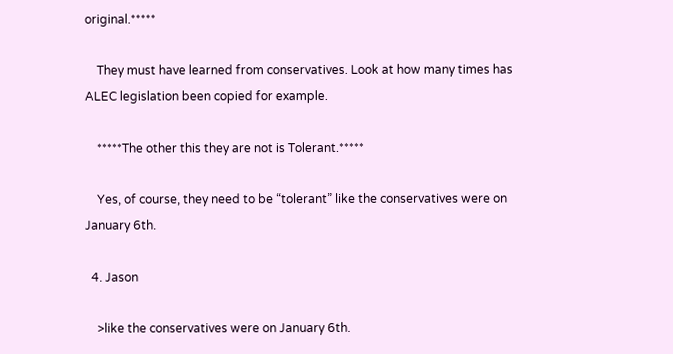original.*****

    They must have learned from conservatives. Look at how many times has ALEC legislation been copied for example.

    *****The other this they are not is Tolerant.*****

    Yes, of course, they need to be “tolerant” like the conservatives were on January 6th.

  4. Jason

    >like the conservatives were on January 6th.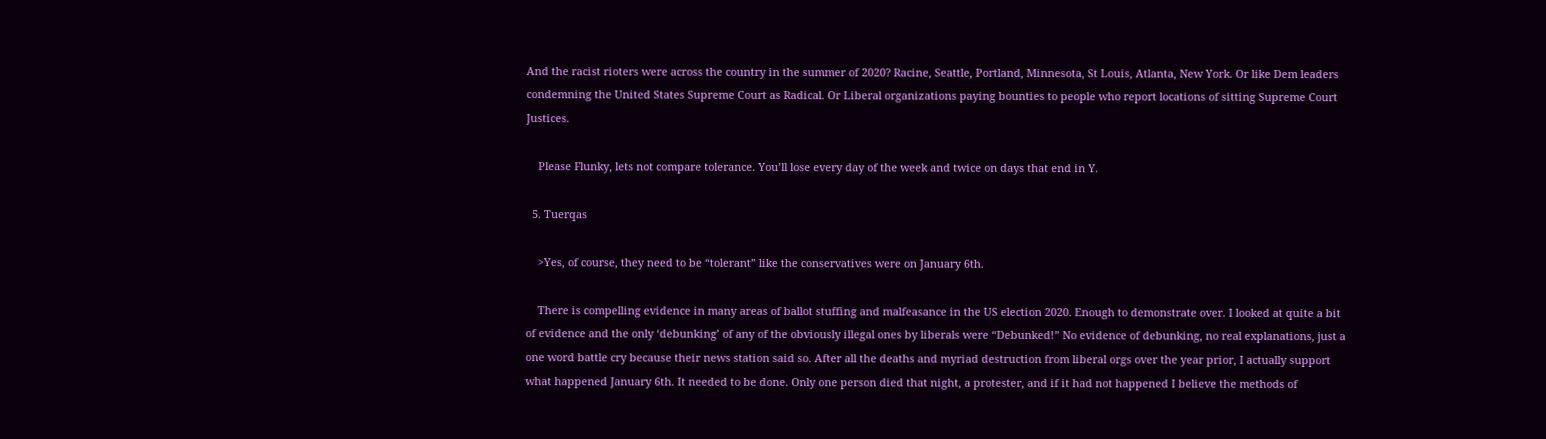And the racist rioters were across the country in the summer of 2020? Racine, Seattle, Portland, Minnesota, St Louis, Atlanta, New York. Or like Dem leaders condemning the United States Supreme Court as Radical. Or Liberal organizations paying bounties to people who report locations of sitting Supreme Court Justices.

    Please Flunky, lets not compare tolerance. You’ll lose every day of the week and twice on days that end in Y.

  5. Tuerqas

    >Yes, of course, they need to be “tolerant” like the conservatives were on January 6th.

    There is compelling evidence in many areas of ballot stuffing and malfeasance in the US election 2020. Enough to demonstrate over. I looked at quite a bit of evidence and the only ‘debunking’ of any of the obviously illegal ones by liberals were “Debunked!” No evidence of debunking, no real explanations, just a one word battle cry because their news station said so. After all the deaths and myriad destruction from liberal orgs over the year prior, I actually support what happened January 6th. It needed to be done. Only one person died that night, a protester, and if it had not happened I believe the methods of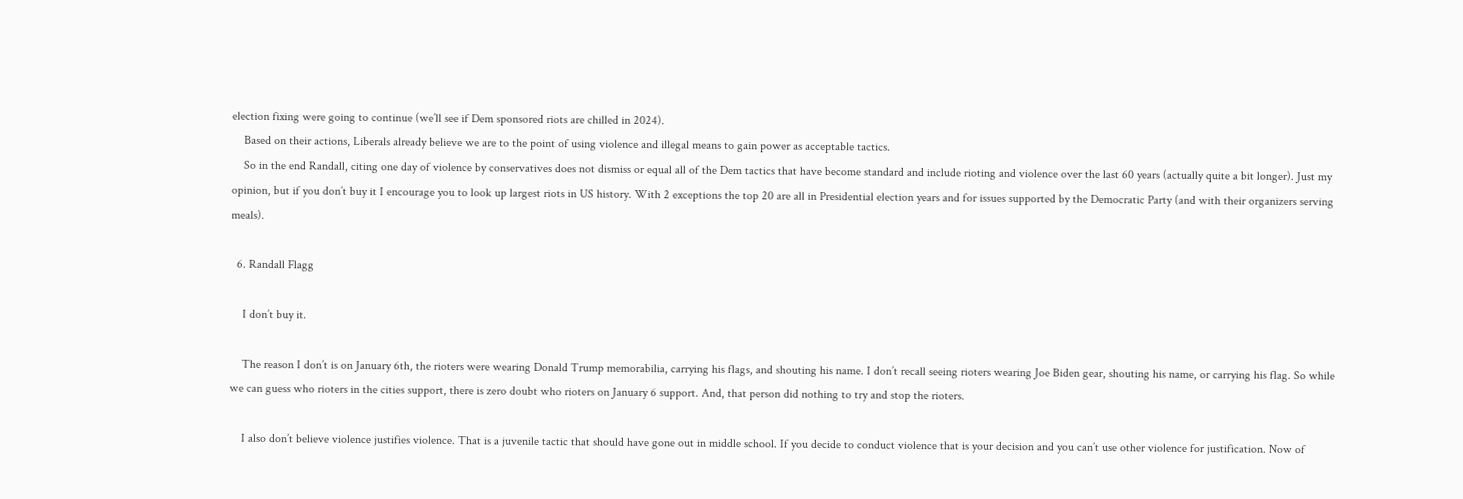election fixing were going to continue (we’ll see if Dem sponsored riots are chilled in 2024).
    Based on their actions, Liberals already believe we are to the point of using violence and illegal means to gain power as acceptable tactics.
    So in the end Randall, citing one day of violence by conservatives does not dismiss or equal all of the Dem tactics that have become standard and include rioting and violence over the last 60 years (actually quite a bit longer). Just my opinion, but if you don’t buy it I encourage you to look up largest riots in US history. With 2 exceptions the top 20 are all in Presidential election years and for issues supported by the Democratic Party (and with their organizers serving meals).

  6. Randall Flagg

    I don’t buy it.

    The reason I don’t is on January 6th, the rioters were wearing Donald Trump memorabilia, carrying his flags, and shouting his name. I don’t recall seeing rioters wearing Joe Biden gear, shouting his name, or carrying his flag. So while we can guess who rioters in the cities support, there is zero doubt who rioters on January 6 support. And, that person did nothing to try and stop the rioters.

    I also don’t believe violence justifies violence. That is a juvenile tactic that should have gone out in middle school. If you decide to conduct violence that is your decision and you can’t use other violence for justification. Now of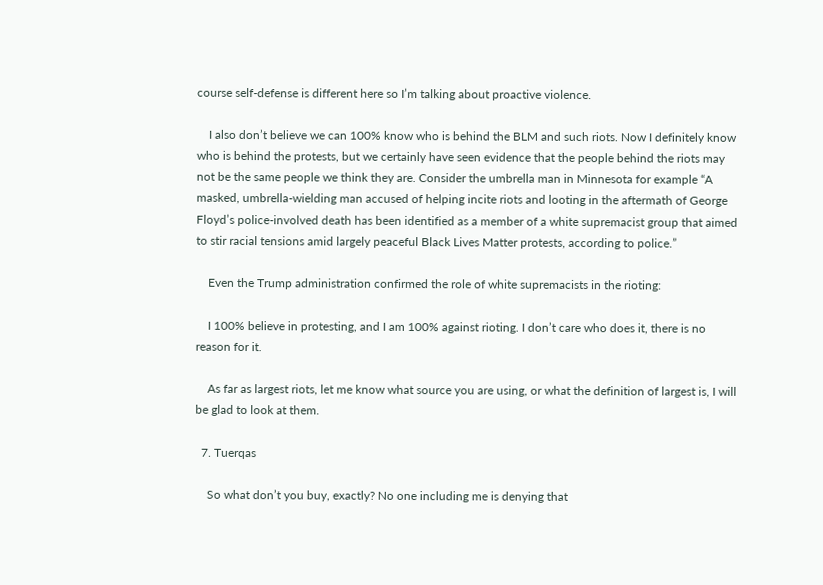course self-defense is different here so I’m talking about proactive violence.

    I also don’t believe we can 100% know who is behind the BLM and such riots. Now I definitely know who is behind the protests, but we certainly have seen evidence that the people behind the riots may not be the same people we think they are. Consider the umbrella man in Minnesota for example “A masked, umbrella-wielding man accused of helping incite riots and looting in the aftermath of George Floyd’s police-involved death has been identified as a member of a white supremacist group that aimed to stir racial tensions amid largely peaceful Black Lives Matter protests, according to police.”

    Even the Trump administration confirmed the role of white supremacists in the rioting:

    I 100% believe in protesting, and I am 100% against rioting. I don’t care who does it, there is no reason for it.

    As far as largest riots, let me know what source you are using, or what the definition of largest is, I will be glad to look at them.

  7. Tuerqas

    So what don’t you buy, exactly? No one including me is denying that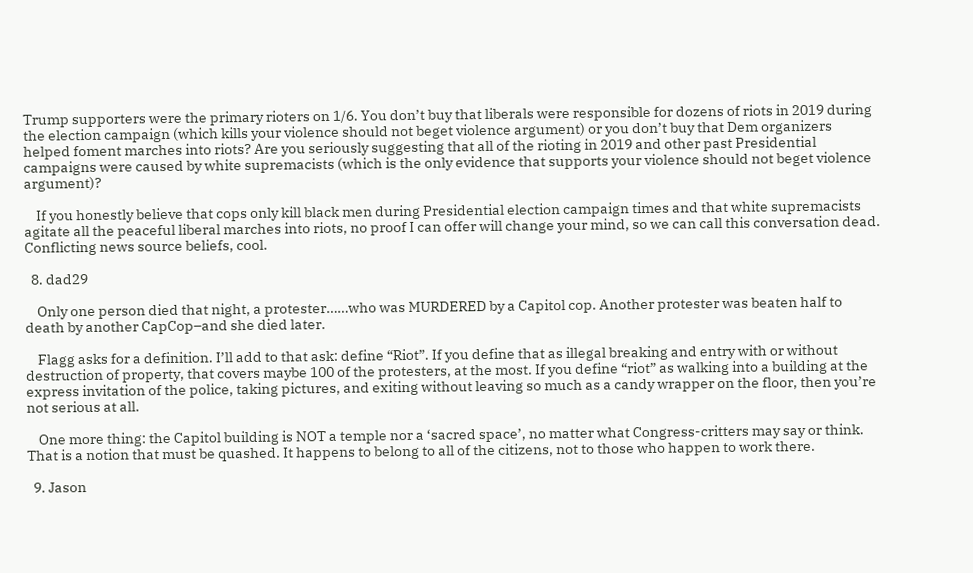Trump supporters were the primary rioters on 1/6. You don’t buy that liberals were responsible for dozens of riots in 2019 during the election campaign (which kills your violence should not beget violence argument) or you don’t buy that Dem organizers helped foment marches into riots? Are you seriously suggesting that all of the rioting in 2019 and other past Presidential campaigns were caused by white supremacists (which is the only evidence that supports your violence should not beget violence argument)?

    If you honestly believe that cops only kill black men during Presidential election campaign times and that white supremacists agitate all the peaceful liberal marches into riots, no proof I can offer will change your mind, so we can call this conversation dead. Conflicting news source beliefs, cool.

  8. dad29

    Only one person died that night, a protester……who was MURDERED by a Capitol cop. Another protester was beaten half to death by another CapCop–and she died later.

    Flagg asks for a definition. I’ll add to that ask: define “Riot”. If you define that as illegal breaking and entry with or without destruction of property, that covers maybe 100 of the protesters, at the most. If you define “riot” as walking into a building at the express invitation of the police, taking pictures, and exiting without leaving so much as a candy wrapper on the floor, then you’re not serious at all.

    One more thing: the Capitol building is NOT a temple nor a ‘sacred space’, no matter what Congress-critters may say or think. That is a notion that must be quashed. It happens to belong to all of the citizens, not to those who happen to work there.

  9. Jason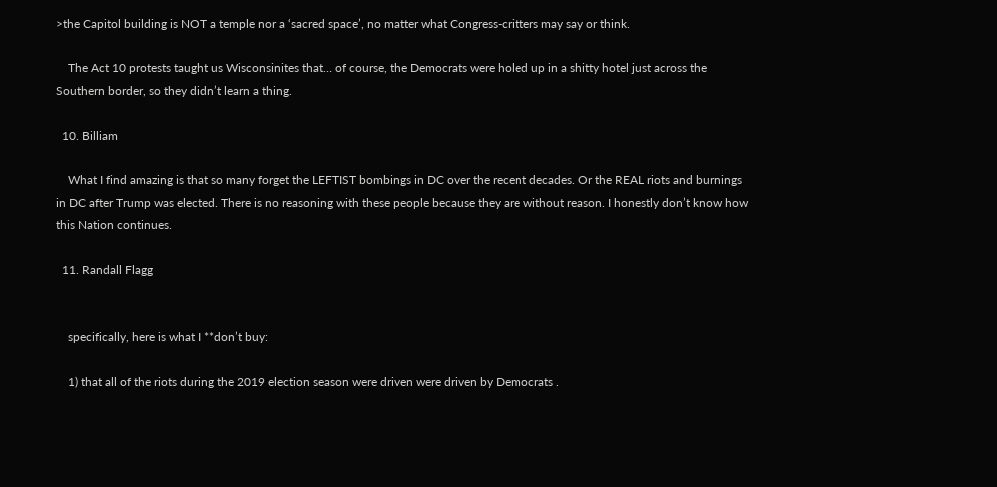>the Capitol building is NOT a temple nor a ‘sacred space’, no matter what Congress-critters may say or think.

    The Act 10 protests taught us Wisconsinites that… of course, the Democrats were holed up in a shitty hotel just across the Southern border, so they didn’t learn a thing.

  10. Billiam

    What I find amazing is that so many forget the LEFTIST bombings in DC over the recent decades. Or the REAL riots and burnings in DC after Trump was elected. There is no reasoning with these people because they are without reason. I honestly don’t know how this Nation continues.

  11. Randall Flagg


    specifically, here is what I **don’t buy:

    1) that all of the riots during the 2019 election season were driven were driven by Democrats .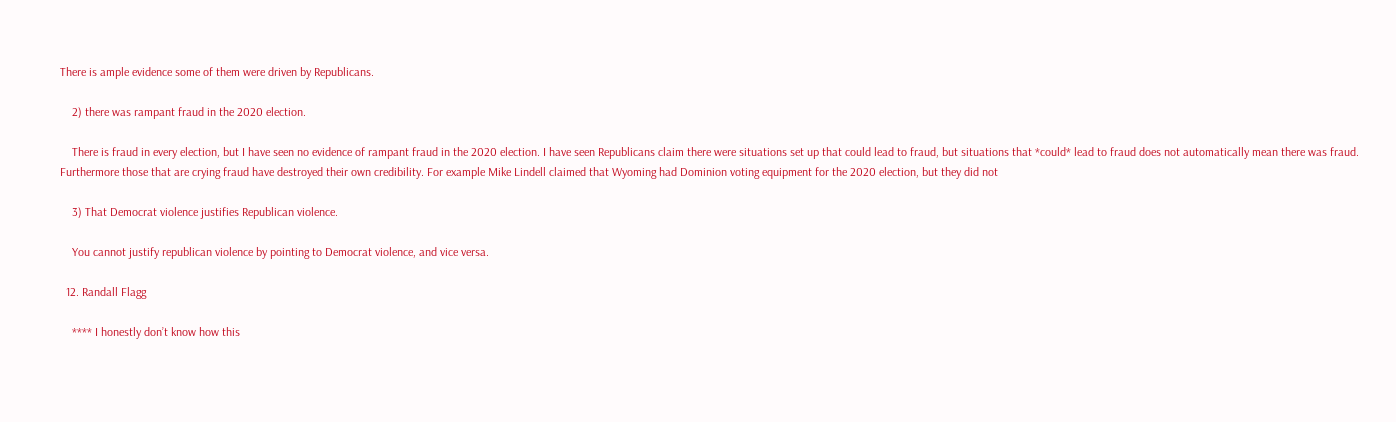There is ample evidence some of them were driven by Republicans.

    2) there was rampant fraud in the 2020 election.

    There is fraud in every election, but I have seen no evidence of rampant fraud in the 2020 election. I have seen Republicans claim there were situations set up that could lead to fraud, but situations that *could* lead to fraud does not automatically mean there was fraud. Furthermore those that are crying fraud have destroyed their own credibility. For example Mike Lindell claimed that Wyoming had Dominion voting equipment for the 2020 election, but they did not

    3) That Democrat violence justifies Republican violence.

    You cannot justify republican violence by pointing to Democrat violence, and vice versa.

  12. Randall Flagg

    **** I honestly don’t know how this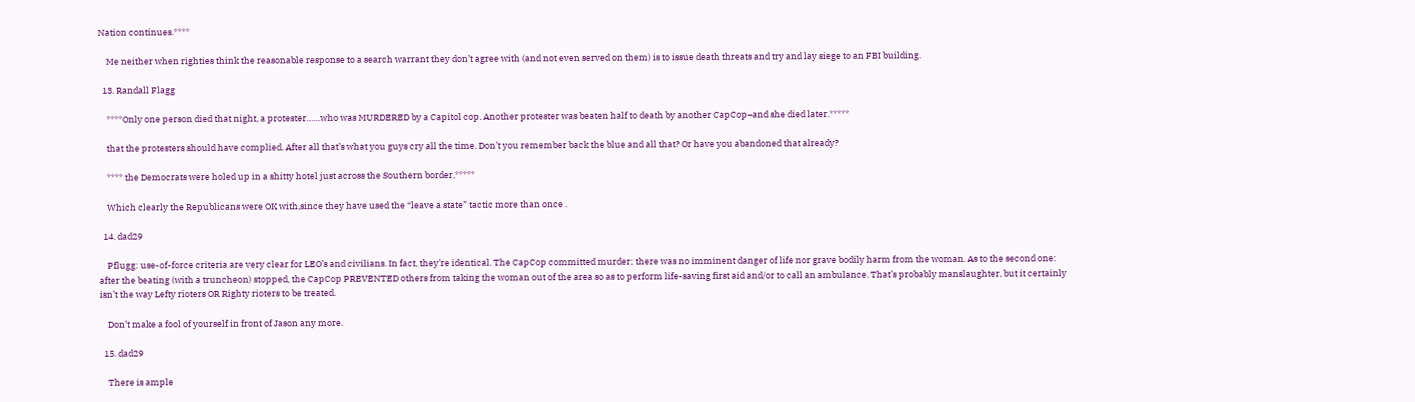Nation continues.****

    Me neither when righties think the reasonable response to a search warrant they don’t agree with (and not even served on them) is to issue death threats and try and lay siege to an FBI building.

  13. Randall Flagg

    ****Only one person died that night, a protester……who was MURDERED by a Capitol cop. Another protester was beaten half to death by another CapCop–and she died later.*****

    that the protesters should have complied. After all that’s what you guys cry all the time. Don’t you remember back the blue and all that? Or have you abandoned that already?

    **** the Democrats were holed up in a shitty hotel just across the Southern border,*****

    Which clearly the Republicans were OK with,since they have used the “leave a state” tactic more than once .

  14. dad29

    Pflugg: use-of-force criteria are very clear for LEO’s and civilians. In fact, they’re identical. The CapCop committed murder; there was no imminent danger of life nor grave bodily harm from the woman. As to the second one: after the beating (with a truncheon) stopped, the CapCop PREVENTED others from taking the woman out of the area so as to perform life-saving first aid and/or to call an ambulance. That’s probably manslaughter, but it certainly isn’t the way Lefty rioters OR Righty rioters to be treated.

    Don’t make a fool of yourself in front of Jason any more.

  15. dad29

    There is ample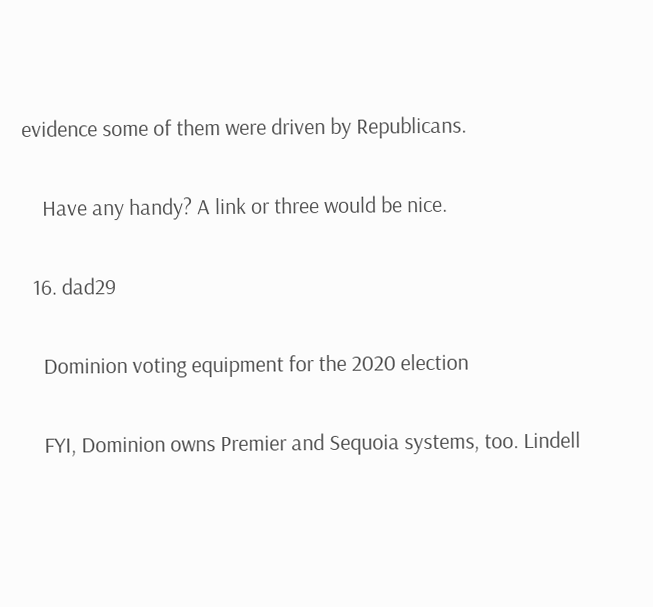evidence some of them were driven by Republicans.

    Have any handy? A link or three would be nice.

  16. dad29

    Dominion voting equipment for the 2020 election

    FYI, Dominion owns Premier and Sequoia systems, too. Lindell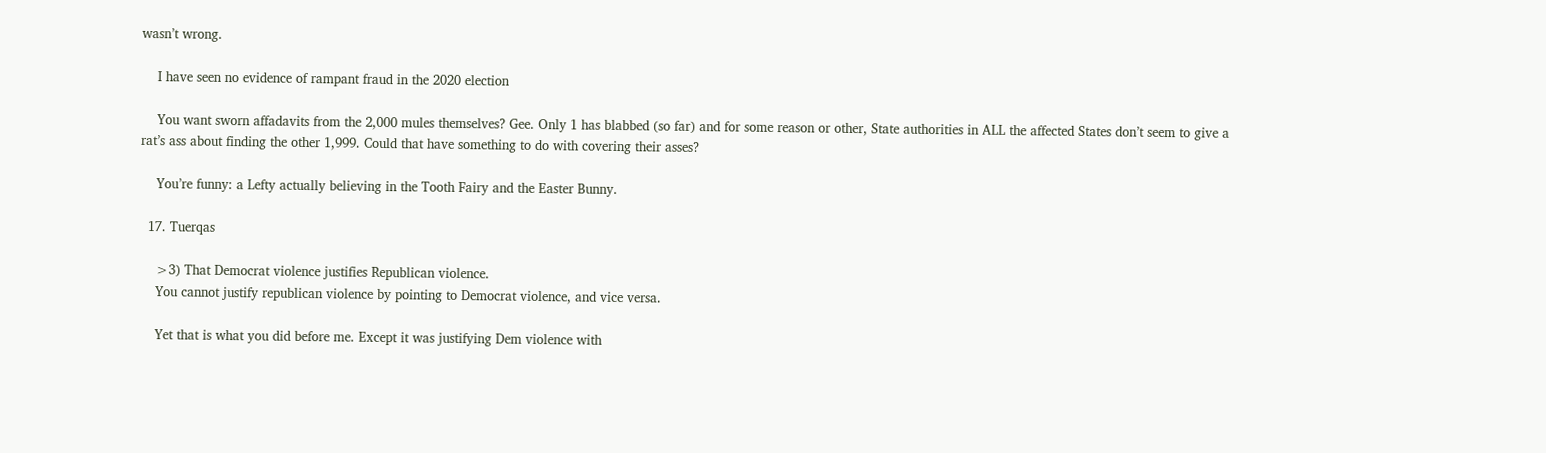wasn’t wrong.

    I have seen no evidence of rampant fraud in the 2020 election

    You want sworn affadavits from the 2,000 mules themselves? Gee. Only 1 has blabbed (so far) and for some reason or other, State authorities in ALL the affected States don’t seem to give a rat’s ass about finding the other 1,999. Could that have something to do with covering their asses?

    You’re funny: a Lefty actually believing in the Tooth Fairy and the Easter Bunny.

  17. Tuerqas

    >3) That Democrat violence justifies Republican violence.
    You cannot justify republican violence by pointing to Democrat violence, and vice versa.

    Yet that is what you did before me. Except it was justifying Dem violence with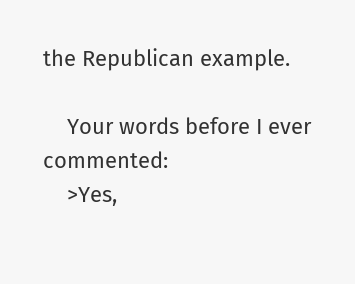the Republican example.

    Your words before I ever commented:
    >Yes,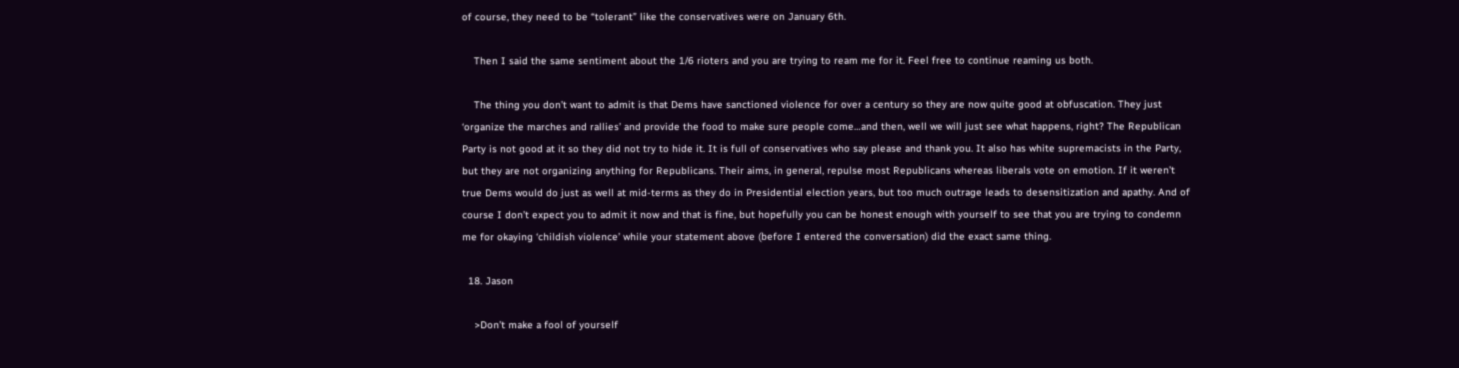of course, they need to be “tolerant” like the conservatives were on January 6th.

    Then I said the same sentiment about the 1/6 rioters and you are trying to ream me for it. Feel free to continue reaming us both.

    The thing you don’t want to admit is that Dems have sanctioned violence for over a century so they are now quite good at obfuscation. They just ‘organize the marches and rallies’ and provide the food to make sure people come…and then, well we will just see what happens, right? The Republican Party is not good at it so they did not try to hide it. It is full of conservatives who say please and thank you. It also has white supremacists in the Party, but they are not organizing anything for Republicans. Their aims, in general, repulse most Republicans whereas liberals vote on emotion. If it weren’t true Dems would do just as well at mid-terms as they do in Presidential election years, but too much outrage leads to desensitization and apathy. And of course I don’t expect you to admit it now and that is fine, but hopefully you can be honest enough with yourself to see that you are trying to condemn me for okaying ‘childish violence’ while your statement above (before I entered the conversation) did the exact same thing.

  18. Jason

    >Don’t make a fool of yourself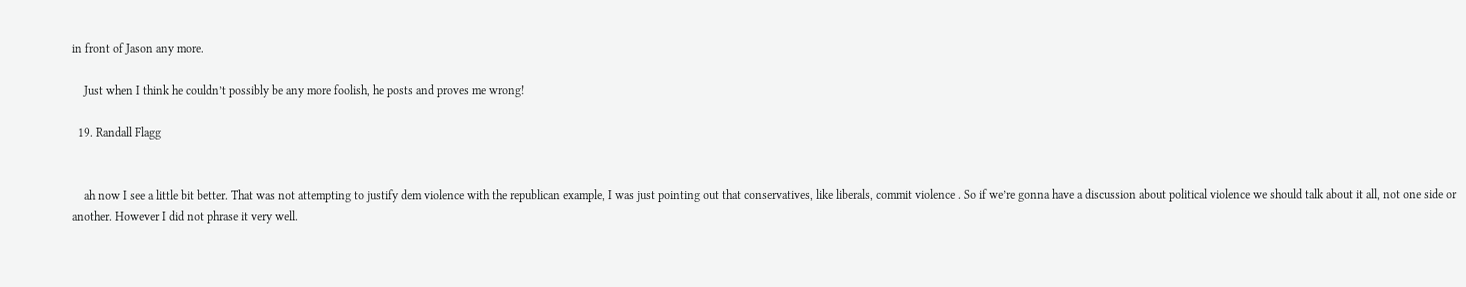in front of Jason any more.

    Just when I think he couldn’t possibly be any more foolish, he posts and proves me wrong!

  19. Randall Flagg


    ah now I see a little bit better. That was not attempting to justify dem violence with the republican example, I was just pointing out that conservatives, like liberals, commit violence . So if we’re gonna have a discussion about political violence we should talk about it all, not one side or another. However I did not phrase it very well.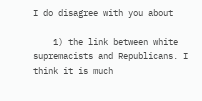I do disagree with you about

    1) the link between white supremacists and Republicans. I think it is much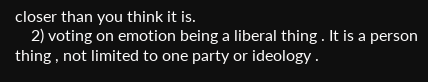closer than you think it is.
    2) voting on emotion being a liberal thing . It is a person thing , not limited to one party or ideology .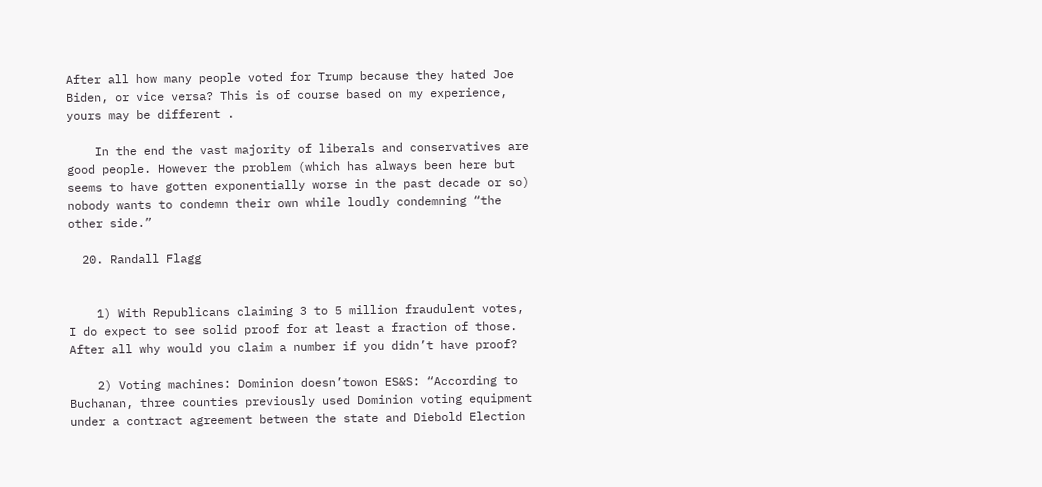After all how many people voted for Trump because they hated Joe Biden, or vice versa? This is of course based on my experience, yours may be different .

    In the end the vast majority of liberals and conservatives are good people. However the problem (which has always been here but seems to have gotten exponentially worse in the past decade or so) nobody wants to condemn their own while loudly condemning “the other side.”

  20. Randall Flagg


    1) With Republicans claiming 3 to 5 million fraudulent votes, I do expect to see solid proof for at least a fraction of those. After all why would you claim a number if you didn’t have proof?

    2) Voting machines: Dominion doesn’towon ES&S: “According to Buchanan, three counties previously used Dominion voting equipment under a contract agreement between the state and Diebold Election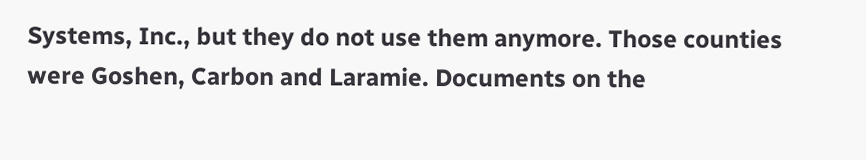Systems, Inc., but they do not use them anymore. Those counties were Goshen, Carbon and Laramie. Documents on the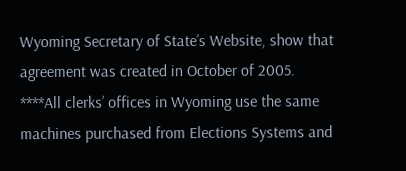Wyoming Secretary of State’s Website, show that agreement was created in October of 2005. ****All clerks’ offices in Wyoming use the same machines purchased from Elections Systems and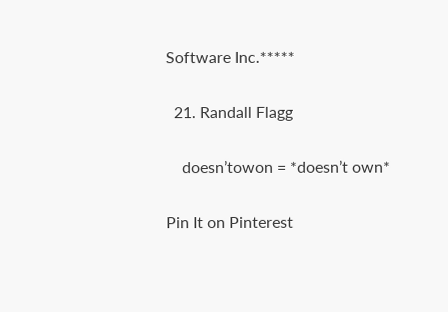Software Inc.*****

  21. Randall Flagg

    doesn’towon = *doesn’t own*

Pin It on Pinterest